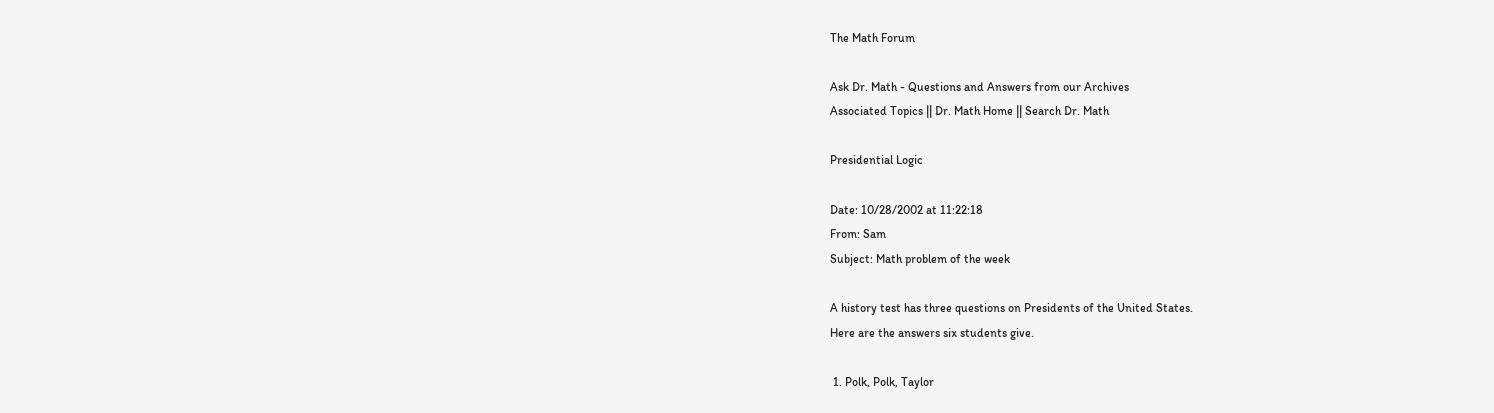The Math Forum

Ask Dr. Math - Questions and Answers from our Archives
Associated Topics || Dr. Math Home || Search Dr. Math

Presidential Logic

Date: 10/28/2002 at 11:22:18
From: Sam
Subject: Math problem of the week

A history test has three questions on Presidents of the United States.
Here are the answers six students give.

 1. Polk, Polk, Taylor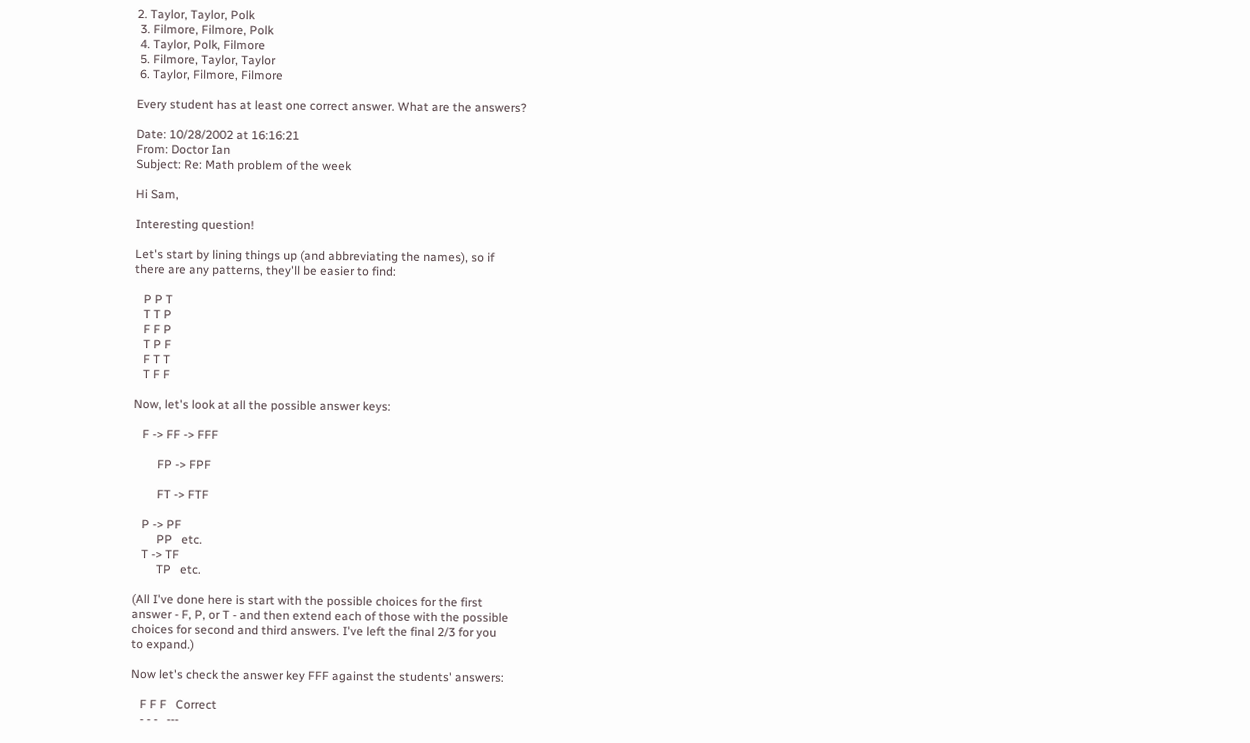2. Taylor, Taylor, Polk
 3. Filmore, Filmore, Polk
 4. Taylor, Polk, Filmore
 5. Filmore, Taylor, Taylor
 6. Taylor, Filmore, Filmore

Every student has at least one correct answer. What are the answers?

Date: 10/28/2002 at 16:16:21
From: Doctor Ian
Subject: Re: Math problem of the week

Hi Sam,

Interesting question!

Let's start by lining things up (and abbreviating the names), so if
there are any patterns, they'll be easier to find:

   P P T
   T T P
   F F P
   T P F
   F T T
   T F F

Now, let's look at all the possible answer keys:

   F -> FF -> FFF

        FP -> FPF

        FT -> FTF

   P -> PF
        PP   etc.
   T -> TF
        TP   etc.

(All I've done here is start with the possible choices for the first
answer - F, P, or T - and then extend each of those with the possible
choices for second and third answers. I've left the final 2/3 for you
to expand.)

Now let's check the answer key FFF against the students' answers:

   F F F   Correct
   - - -   ---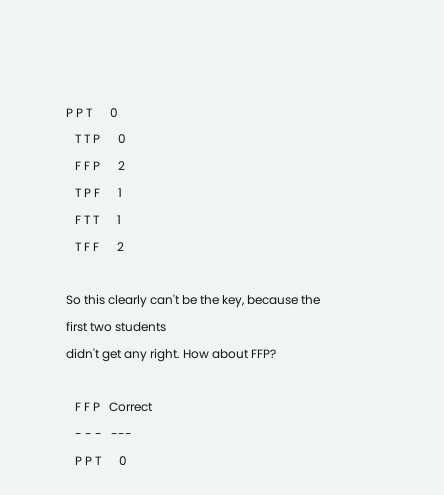P P T      0
   T T P      0
   F F P      2
   T P F      1
   F T T      1
   T F F      2

So this clearly can't be the key, because the first two students
didn't get any right. How about FFP?

   F F P   Correct
   - - -   ---
   P P T      0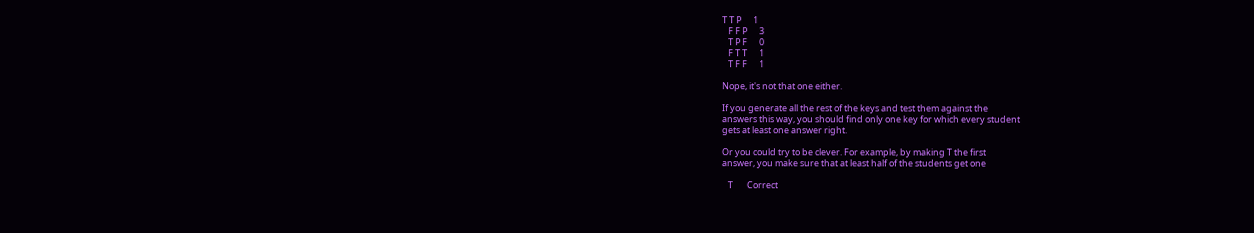T T P      1
   F F P      3
   T P F      0
   F T T      1
   T F F      1

Nope, it's not that one either.

If you generate all the rest of the keys and test them against the
answers this way, you should find only one key for which every student
gets at least one answer right.

Or you could try to be clever. For example, by making T the first
answer, you make sure that at least half of the students get one

   T       Correct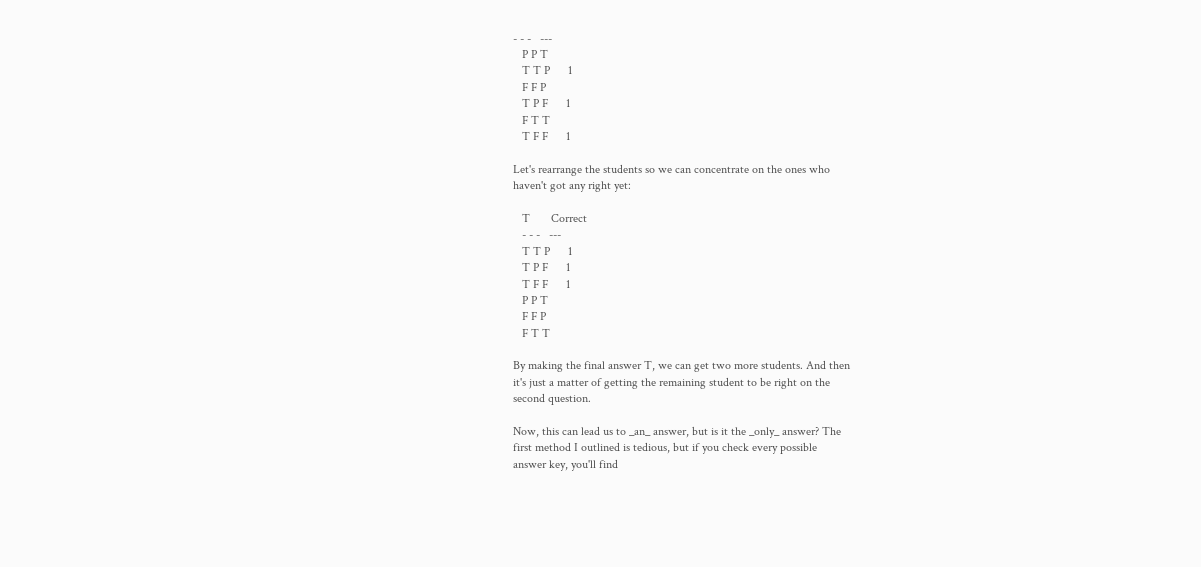- - -   ---
   P P T
   T T P      1
   F F P
   T P F      1
   F T T
   T F F      1

Let's rearrange the students so we can concentrate on the ones who
haven't got any right yet:

   T       Correct
   - - -   ---
   T T P      1
   T P F      1
   T F F      1
   P P T
   F F P
   F T T

By making the final answer T, we can get two more students. And then
it's just a matter of getting the remaining student to be right on the
second question.

Now, this can lead us to _an_ answer, but is it the _only_ answer? The
first method I outlined is tedious, but if you check every possible
answer key, you'll find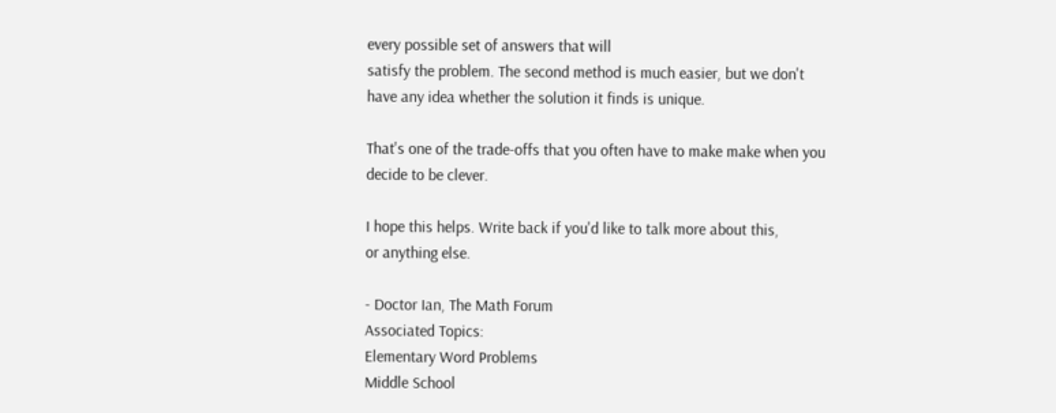every possible set of answers that will
satisfy the problem. The second method is much easier, but we don't
have any idea whether the solution it finds is unique.

That's one of the trade-offs that you often have to make make when you
decide to be clever.

I hope this helps. Write back if you'd like to talk more about this,
or anything else.

- Doctor Ian, The Math Forum
Associated Topics:
Elementary Word Problems
Middle School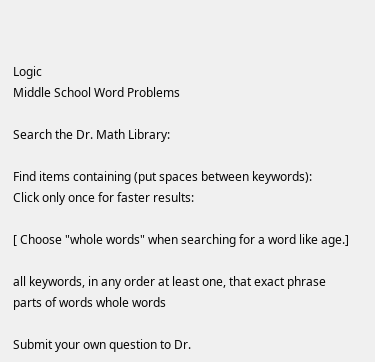Logic
Middle School Word Problems

Search the Dr. Math Library:

Find items containing (put spaces between keywords):
Click only once for faster results:

[ Choose "whole words" when searching for a word like age.]

all keywords, in any order at least one, that exact phrase
parts of words whole words

Submit your own question to Dr.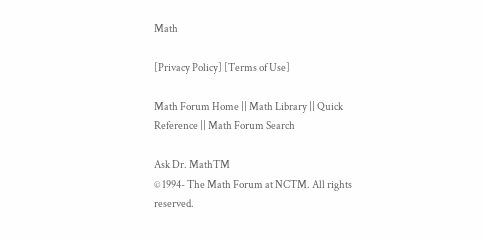Math

[Privacy Policy] [Terms of Use]

Math Forum Home || Math Library || Quick Reference || Math Forum Search

Ask Dr. MathTM
© 1994- The Math Forum at NCTM. All rights reserved.